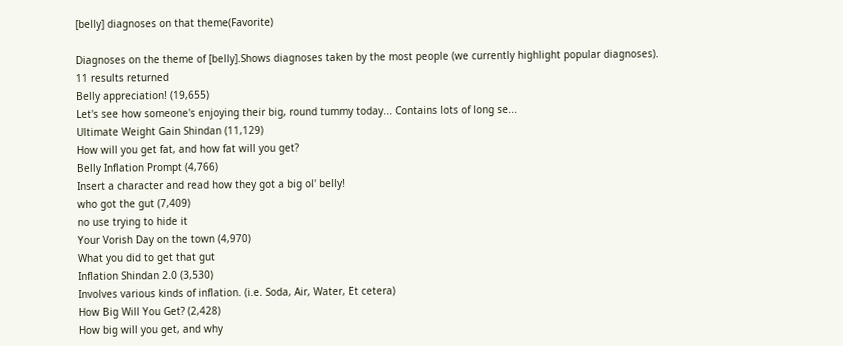[belly] diagnoses on that theme(Favorite)

Diagnoses on the theme of [belly].Shows diagnoses taken by the most people (we currently highlight popular diagnoses).
11 results returned
Belly appreciation! (19,655)
Let's see how someone's enjoying their big, round tummy today... Contains lots of long se...
Ultimate Weight Gain Shindan (11,129)
How will you get fat, and how fat will you get?
Belly Inflation Prompt (4,766)
Insert a character and read how they got a big ol' belly!
who got the gut (7,409)
no use trying to hide it
Your Vorish Day on the town (4,970)
What you did to get that gut
Inflation Shindan 2.0 (3,530)
Involves various kinds of inflation. (i.e. Soda, Air, Water, Et cetera)
How Big Will You Get? (2,428)
How big will you get, and why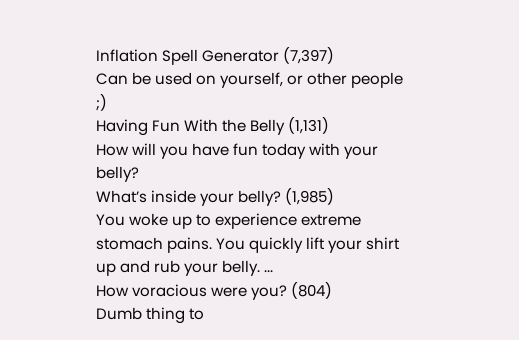Inflation Spell Generator (7,397)
Can be used on yourself, or other people ;)
Having Fun With the Belly (1,131)
How will you have fun today with your belly?
What’s inside your belly? (1,985)
You woke up to experience extreme stomach pains. You quickly lift your shirt up and rub your belly. ...
How voracious were you? (804)
Dumb thing to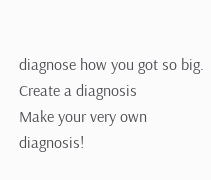diagnose how you got so big.
Create a diagnosis
Make your very own diagnosis!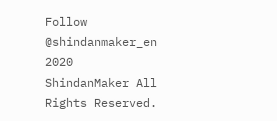Follow @shindanmaker_en
2020 ShindanMaker All Rights Reserved.